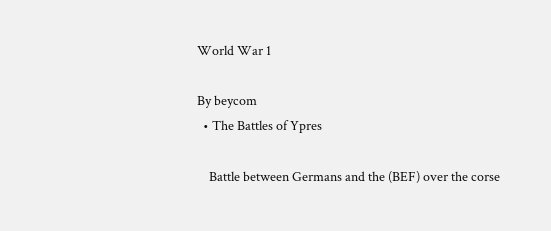World War 1

By beycom
  • The Battles of Ypres

    Battle between Germans and the (BEF) over the corse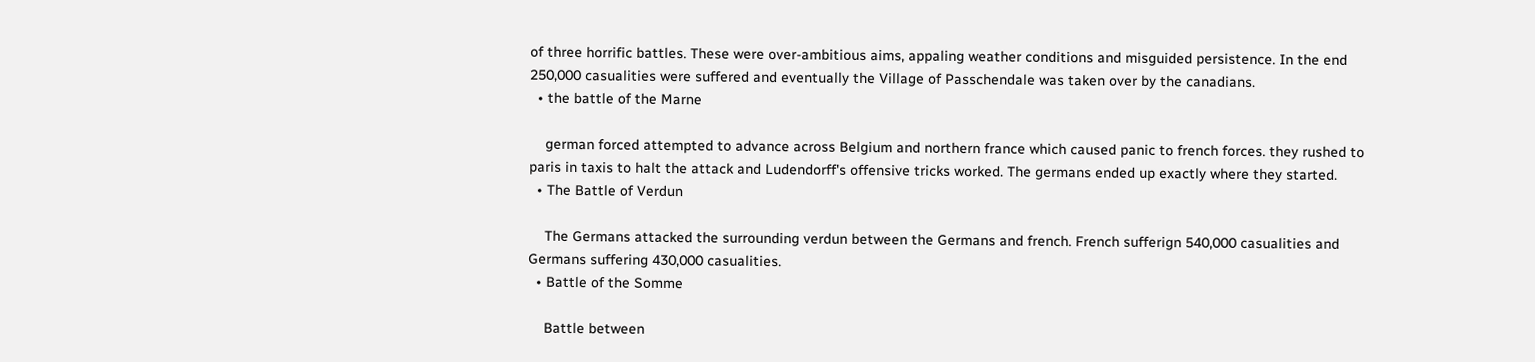of three horrific battles. These were over-ambitious aims, appaling weather conditions and misguided persistence. In the end 250,000 casualities were suffered and eventually the Village of Passchendale was taken over by the canadians.
  • the battle of the Marne

    german forced attempted to advance across Belgium and northern france which caused panic to french forces. they rushed to paris in taxis to halt the attack and Ludendorff's offensive tricks worked. The germans ended up exactly where they started.
  • The Battle of Verdun

    The Germans attacked the surrounding verdun between the Germans and french. French sufferign 540,000 casualities and Germans suffering 430,000 casualities.
  • Battle of the Somme

    Battle between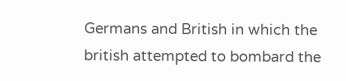Germans and British in which the british attempted to bombard the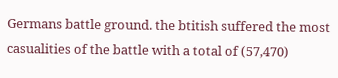Germans battle ground. the btitish suffered the most casualities of the battle with a total of (57,470)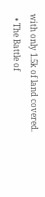with only 1.5k of land covered.
  • The Battle of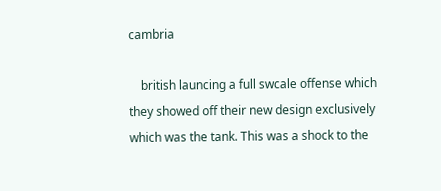cambria

    british launcing a full swcale offense which they showed off their new design exclusively which was the tank. This was a shock to the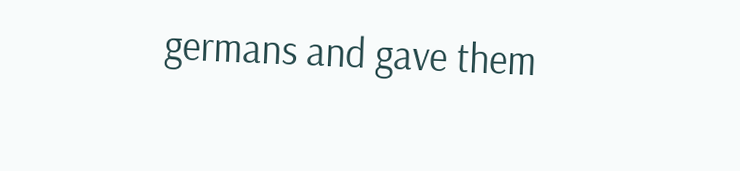germans and gave them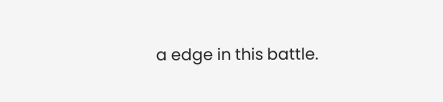a edge in this battle.